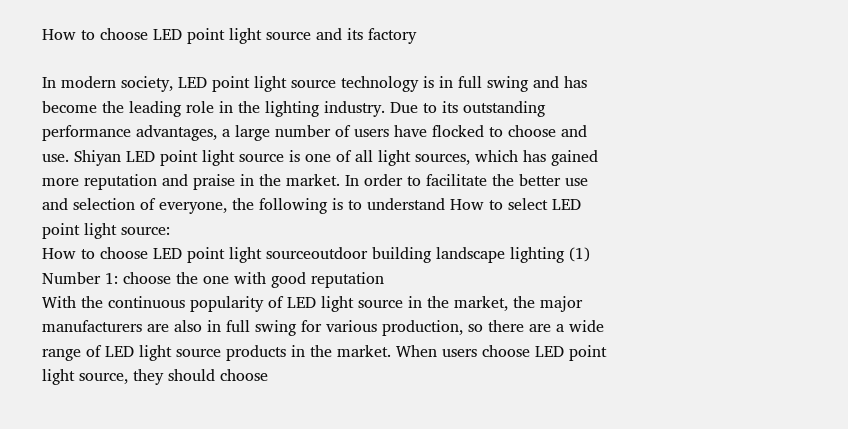How to choose LED point light source and its factory

In modern society, LED point light source technology is in full swing and has become the leading role in the lighting industry. Due to its outstanding performance advantages, a large number of users have flocked to choose and use. Shiyan LED point light source is one of all light sources, which has gained more reputation and praise in the market. In order to facilitate the better use and selection of everyone, the following is to understand How to select LED point light source:
How to choose LED point light sourceoutdoor building landscape lighting (1)
Number 1: choose the one with good reputation
With the continuous popularity of LED light source in the market, the major manufacturers are also in full swing for various production, so there are a wide range of LED light source products in the market. When users choose LED point light source, they should choose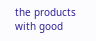the products with good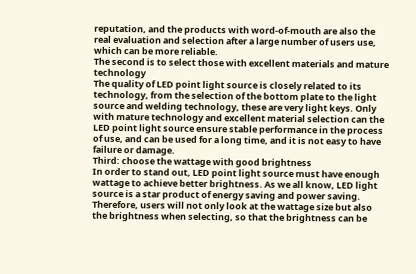reputation, and the products with word-of-mouth are also the real evaluation and selection after a large number of users use, which can be more reliable.
The second is to select those with excellent materials and mature technology
The quality of LED point light source is closely related to its technology, from the selection of the bottom plate to the light source and welding technology, these are very light keys. Only with mature technology and excellent material selection can the LED point light source ensure stable performance in the process of use, and can be used for a long time, and it is not easy to have failure or damage.
Third: choose the wattage with good brightness
In order to stand out, LED point light source must have enough wattage to achieve better brightness. As we all know, LED light source is a star product of energy saving and power saving. Therefore, users will not only look at the wattage size but also the brightness when selecting, so that the brightness can be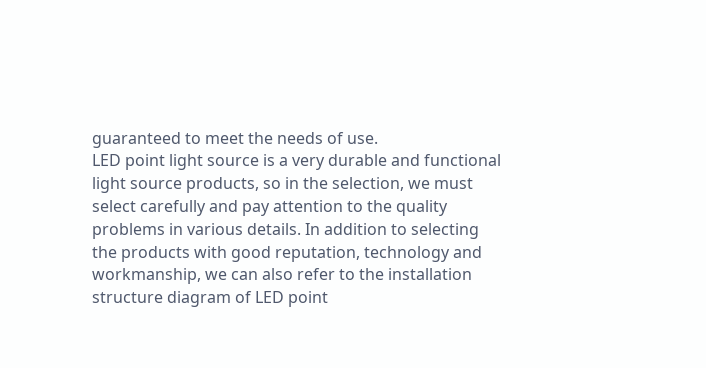guaranteed to meet the needs of use.
LED point light source is a very durable and functional light source products, so in the selection, we must select carefully and pay attention to the quality problems in various details. In addition to selecting the products with good reputation, technology and workmanship, we can also refer to the installation structure diagram of LED point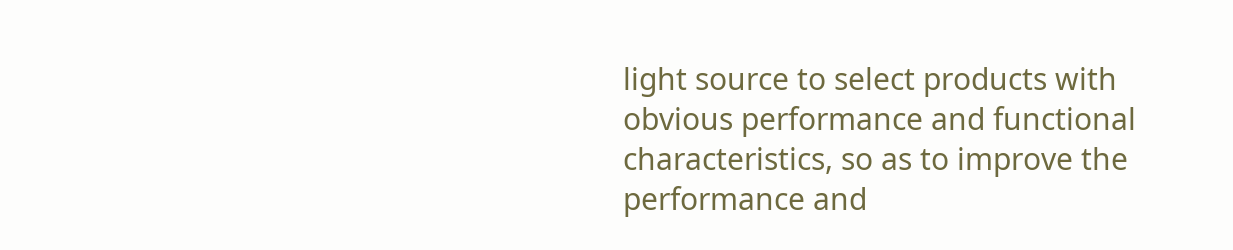light source to select products with obvious performance and functional characteristics, so as to improve the performance and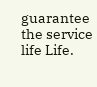guarantee the service life Life.